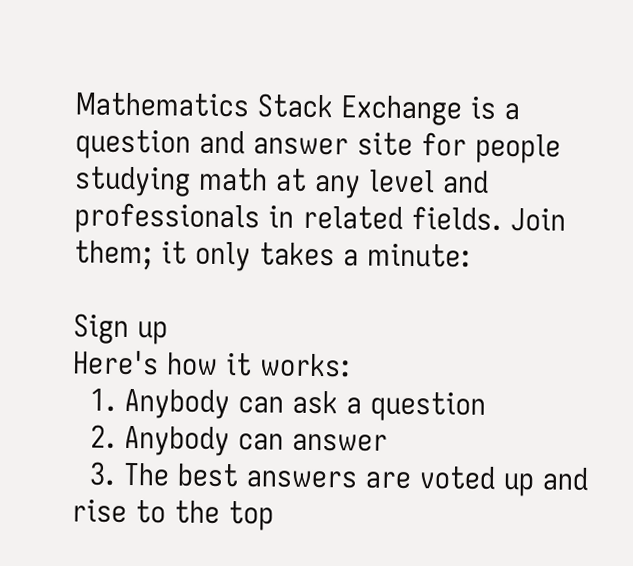Mathematics Stack Exchange is a question and answer site for people studying math at any level and professionals in related fields. Join them; it only takes a minute:

Sign up
Here's how it works:
  1. Anybody can ask a question
  2. Anybody can answer
  3. The best answers are voted up and rise to the top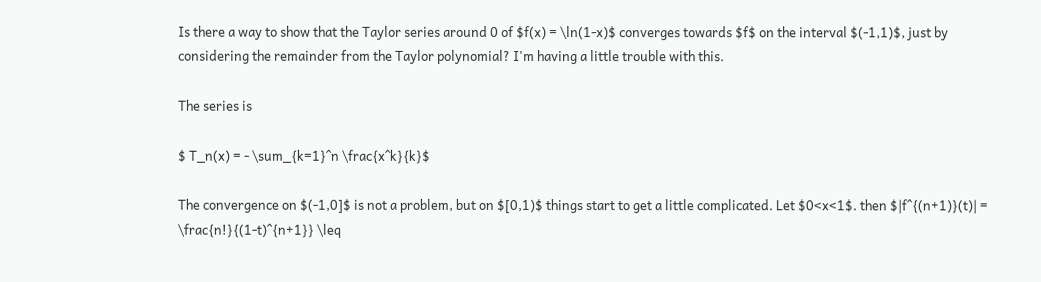Is there a way to show that the Taylor series around 0 of $f(x) = \ln(1-x)$ converges towards $f$ on the interval $(-1,1)$, just by considering the remainder from the Taylor polynomial? I'm having a little trouble with this.

The series is

$ T_n(x) = - \sum_{k=1}^n \frac{x^k}{k}$

The convergence on $(-1,0]$ is not a problem, but on $[0,1)$ things start to get a little complicated. Let $0<x<1$. then $|f^{(n+1)}(t)| = \frac{n!}{(1-t)^{n+1}} \leq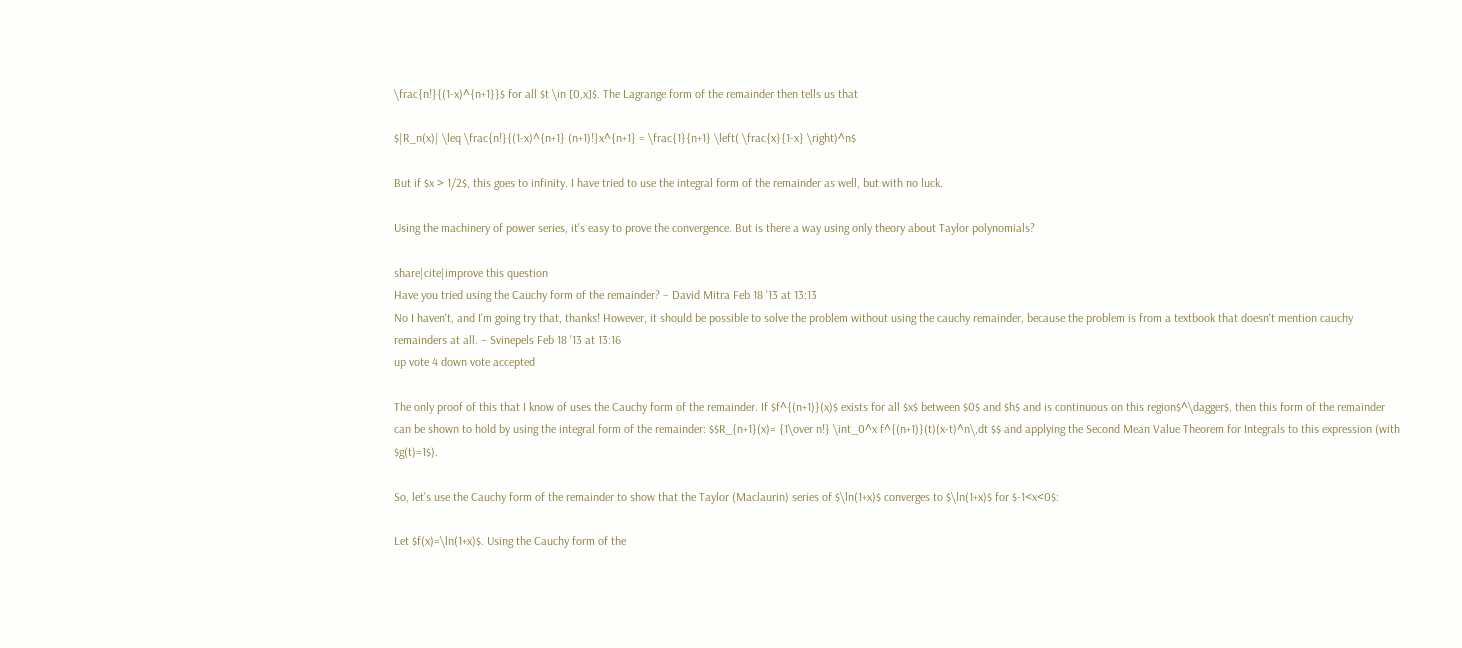\frac{n!}{(1-x)^{n+1}}$ for all $t \in [0,x]$. The Lagrange form of the remainder then tells us that

$|R_n(x)| \leq \frac{n!}{(1-x)^{n+1} (n+1)!}x^{n+1} = \frac{1}{n+1} \left( \frac{x}{1-x} \right)^n$

But if $x > 1/2$, this goes to infinity. I have tried to use the integral form of the remainder as well, but with no luck.

Using the machinery of power series, it's easy to prove the convergence. But is there a way using only theory about Taylor polynomials?

share|cite|improve this question
Have you tried using the Cauchy form of the remainder? – David Mitra Feb 18 '13 at 13:13
No I haven't, and I'm going try that, thanks! However, it should be possible to solve the problem without using the cauchy remainder, because the problem is from a textbook that doesn't mention cauchy remainders at all. – Svinepels Feb 18 '13 at 13:16
up vote 4 down vote accepted

The only proof of this that I know of uses the Cauchy form of the remainder. If $f^{(n+1)}(x)$ exists for all $x$ between $0$ and $h$ and is continuous on this region$^\dagger$, then this form of the remainder can be shown to hold by using the integral form of the remainder: $$R_{n+1}(x)= {1\over n!} \int_0^x f^{(n+1)}(t)(x-t)^n\,dt $$ and applying the Second Mean Value Theorem for Integrals to this expression (with $g(t)=1$).

So, let's use the Cauchy form of the remainder to show that the Taylor (Maclaurin) series of $\ln(1+x)$ converges to $\ln(1+x)$ for $-1<x<0$:

Let $f(x)=\ln(1+x)$. Using the Cauchy form of the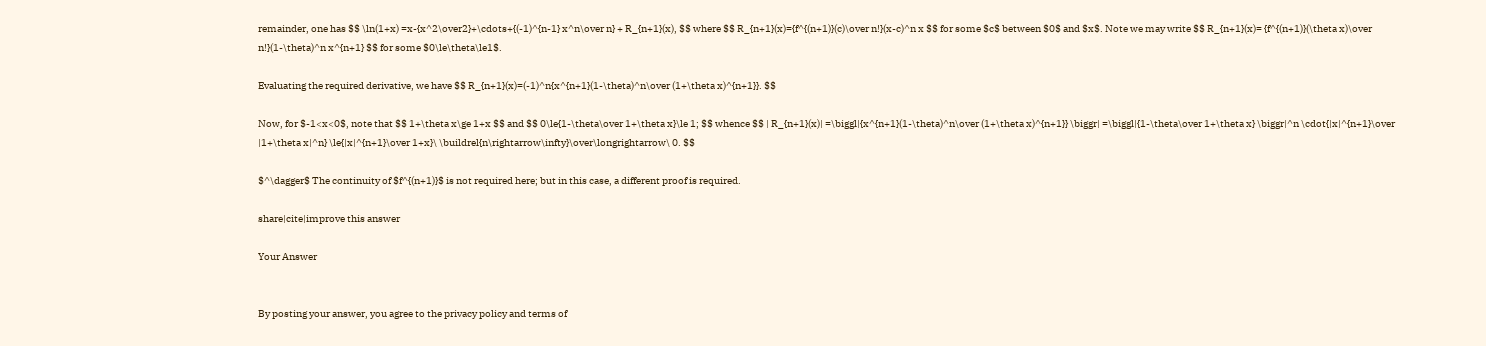remainder, one has $$ \ln(1+x) =x-{x^2\over2}+\cdots+{(-1)^{n-1} x^n\over n} + R_{n+1}(x), $$ where $$ R_{n+1}(x)={f^{(n+1)}(c)\over n!}(x-c)^n x $$ for some $c$ between $0$ and $x$. Note we may write $$ R_{n+1}(x)= {f^{(n+1)}(\theta x)\over n!}(1-\theta)^n x^{n+1} $$ for some $0\le\theta\le1$.

Evaluating the required derivative, we have $$ R_{n+1}(x)=(-1)^n{x^{n+1}(1-\theta)^n\over (1+\theta x)^{n+1}}. $$

Now, for $-1<x<0$, note that $$ 1+\theta x\ge 1+x $$ and $$ 0\le{1-\theta\over 1+\theta x}\le 1; $$ whence $$ | R_{n+1}(x)| =\biggl|{x^{n+1}(1-\theta)^n\over (1+\theta x)^{n+1}} \biggr| =\biggl|{1-\theta\over 1+\theta x} \biggr|^n \cdot{|x|^{n+1}\over |1+\theta x|^n} \le{|x|^{n+1}\over 1+x}\ \buildrel{n\rightarrow\infty}\over\longrightarrow\ 0. $$

$^\dagger$ The continuity of $f^{(n+1)}$ is not required here; but in this case, a different proof is required.

share|cite|improve this answer

Your Answer


By posting your answer, you agree to the privacy policy and terms of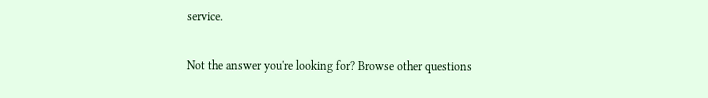service.

Not the answer you're looking for? Browse other questions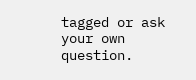tagged or ask your own question.